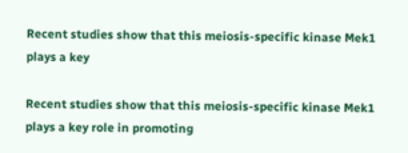Recent studies show that this meiosis-specific kinase Mek1 plays a key

Recent studies show that this meiosis-specific kinase Mek1 plays a key role in promoting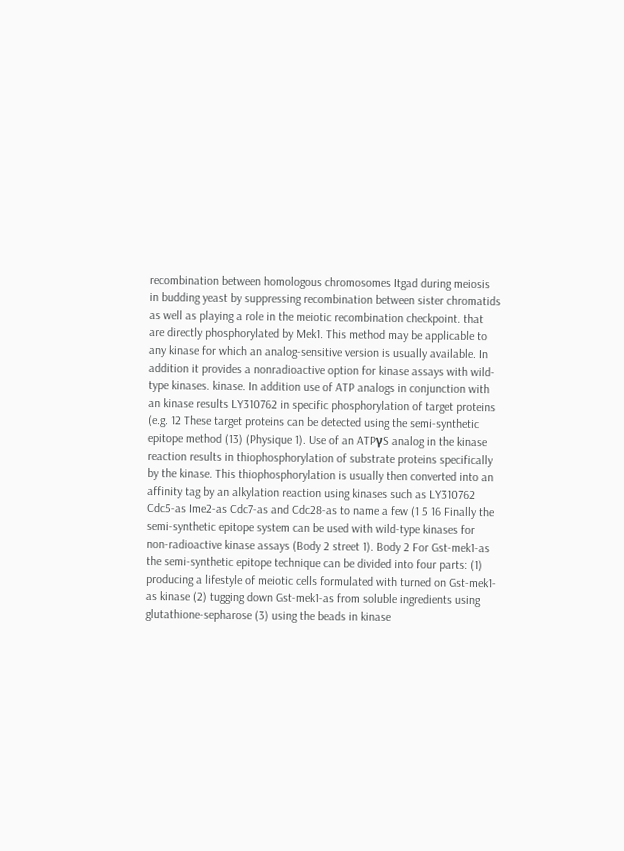recombination between homologous chromosomes Itgad during meiosis in budding yeast by suppressing recombination between sister chromatids as well as playing a role in the meiotic recombination checkpoint. that are directly phosphorylated by Mek1. This method may be applicable to any kinase for which an analog-sensitive version is usually available. In addition it provides a nonradioactive option for kinase assays with wild-type kinases. kinase. In addition use of ATP analogs in conjunction with an kinase results LY310762 in specific phosphorylation of target proteins (e.g. 12 These target proteins can be detected using the semi-synthetic epitope method (13) (Physique 1). Use of an ATPγS analog in the kinase reaction results in thiophosphorylation of substrate proteins specifically by the kinase. This thiophosphorylation is usually then converted into an affinity tag by an alkylation reaction using kinases such as LY310762 Cdc5-as Ime2-as Cdc7-as and Cdc28-as to name a few (1 5 16 Finally the semi-synthetic epitope system can be used with wild-type kinases for non-radioactive kinase assays (Body 2 street 1). Body 2 For Gst-mek1-as the semi-synthetic epitope technique can be divided into four parts: (1) producing a lifestyle of meiotic cells formulated with turned on Gst-mek1-as kinase (2) tugging down Gst-mek1-as from soluble ingredients using glutathione-sepharose (3) using the beads in kinase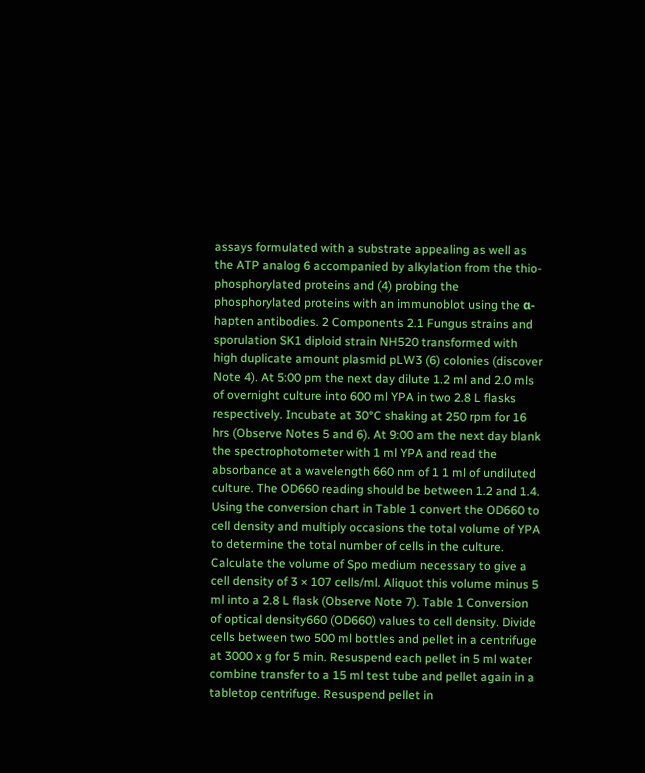assays formulated with a substrate appealing as well as the ATP analog 6 accompanied by alkylation from the thio-phosphorylated proteins and (4) probing the phosphorylated proteins with an immunoblot using the α-hapten antibodies. 2 Components 2.1 Fungus strains and sporulation SK1 diploid strain NH520 transformed with high duplicate amount plasmid pLW3 (6) colonies (discover Note 4). At 5:00 pm the next day dilute 1.2 ml and 2.0 mls of overnight culture into 600 ml YPA in two 2.8 L flasks respectively. Incubate at 30°C shaking at 250 rpm for 16 hrs (Observe Notes 5 and 6). At 9:00 am the next day blank the spectrophotometer with 1 ml YPA and read the absorbance at a wavelength 660 nm of 1 1 ml of undiluted culture. The OD660 reading should be between 1.2 and 1.4. Using the conversion chart in Table 1 convert the OD660 to cell density and multiply occasions the total volume of YPA to determine the total number of cells in the culture. Calculate the volume of Spo medium necessary to give a cell density of 3 × 107 cells/ml. Aliquot this volume minus 5 ml into a 2.8 L flask (Observe Note 7). Table 1 Conversion of optical density660 (OD660) values to cell density. Divide cells between two 500 ml bottles and pellet in a centrifuge at 3000 x g for 5 min. Resuspend each pellet in 5 ml water combine transfer to a 15 ml test tube and pellet again in a tabletop centrifuge. Resuspend pellet in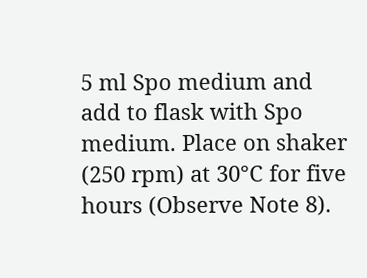5 ml Spo medium and add to flask with Spo medium. Place on shaker (250 rpm) at 30°C for five hours (Observe Note 8).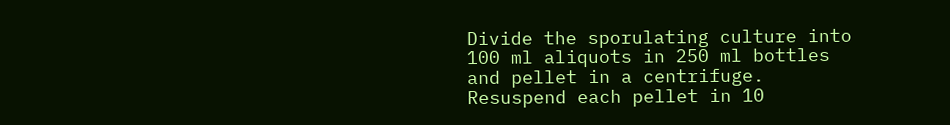Divide the sporulating culture into 100 ml aliquots in 250 ml bottles and pellet in a centrifuge. Resuspend each pellet in 10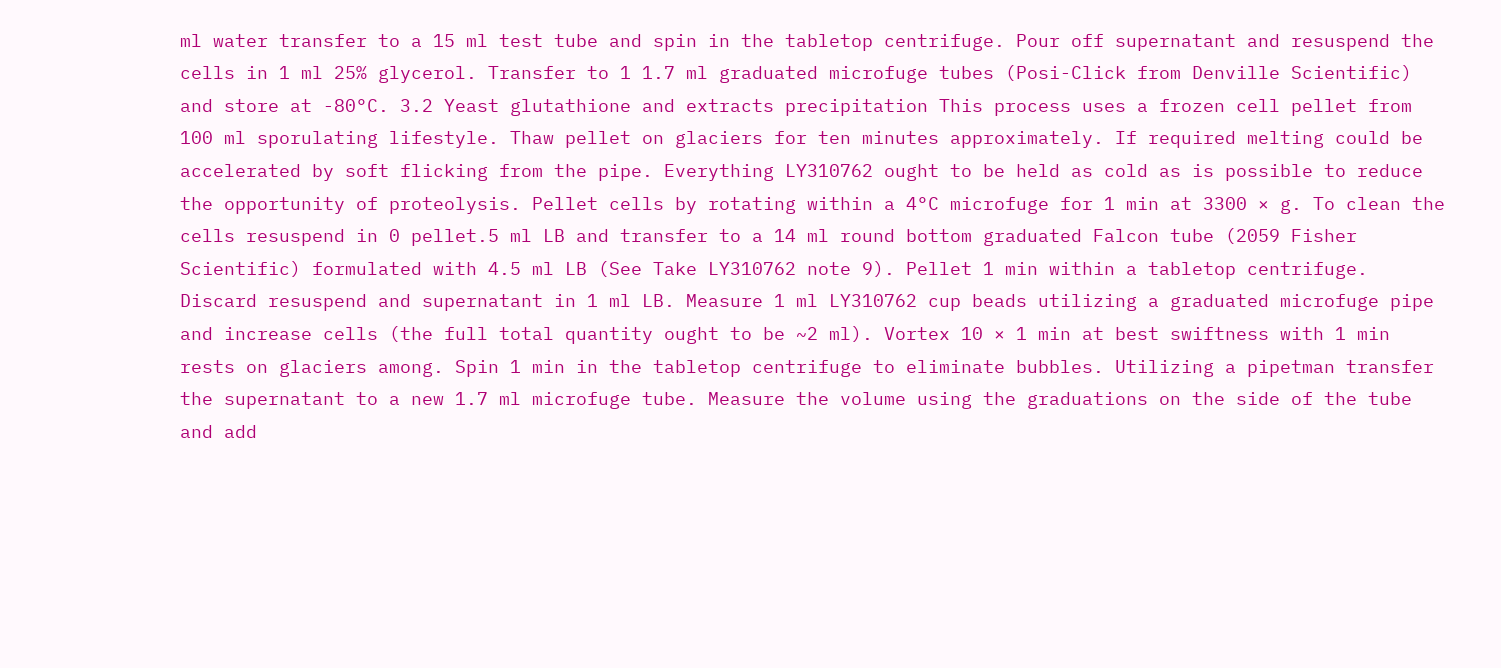ml water transfer to a 15 ml test tube and spin in the tabletop centrifuge. Pour off supernatant and resuspend the cells in 1 ml 25% glycerol. Transfer to 1 1.7 ml graduated microfuge tubes (Posi-Click from Denville Scientific) and store at -80°C. 3.2 Yeast glutathione and extracts precipitation This process uses a frozen cell pellet from 100 ml sporulating lifestyle. Thaw pellet on glaciers for ten minutes approximately. If required melting could be accelerated by soft flicking from the pipe. Everything LY310762 ought to be held as cold as is possible to reduce the opportunity of proteolysis. Pellet cells by rotating within a 4°C microfuge for 1 min at 3300 × g. To clean the cells resuspend in 0 pellet.5 ml LB and transfer to a 14 ml round bottom graduated Falcon tube (2059 Fisher Scientific) formulated with 4.5 ml LB (See Take LY310762 note 9). Pellet 1 min within a tabletop centrifuge. Discard resuspend and supernatant in 1 ml LB. Measure 1 ml LY310762 cup beads utilizing a graduated microfuge pipe and increase cells (the full total quantity ought to be ~2 ml). Vortex 10 × 1 min at best swiftness with 1 min rests on glaciers among. Spin 1 min in the tabletop centrifuge to eliminate bubbles. Utilizing a pipetman transfer the supernatant to a new 1.7 ml microfuge tube. Measure the volume using the graduations on the side of the tube and add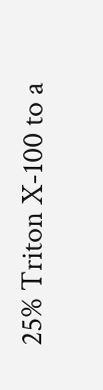25% Triton X-100 to a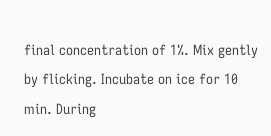final concentration of 1%. Mix gently by flicking. Incubate on ice for 10 min. During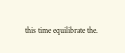this time equilibrate the.